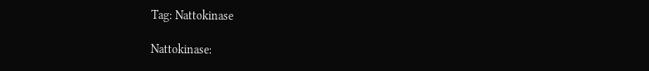Tag: Nattokinase

Nattokinase: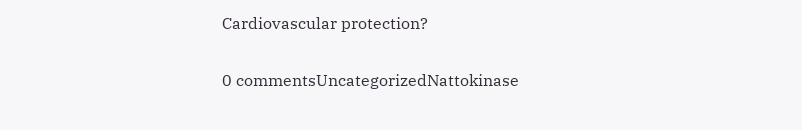Cardiovascular protection?

0 commentsUncategorizedNattokinase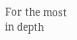For the most in depth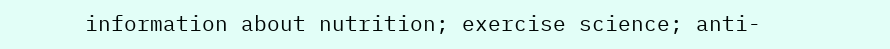information about nutrition; exercise science; anti-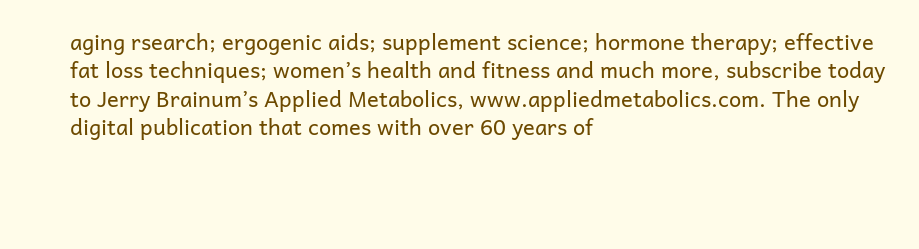aging rsearch; ergogenic aids; supplement science; hormone therapy; effective fat loss techniques; women’s health and fitness and much more, subscribe today to Jerry Brainum’s Applied Metabolics, www.appliedmetabolics.com. The only digital publication that comes with over 60 years of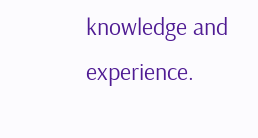knowledge and experience.